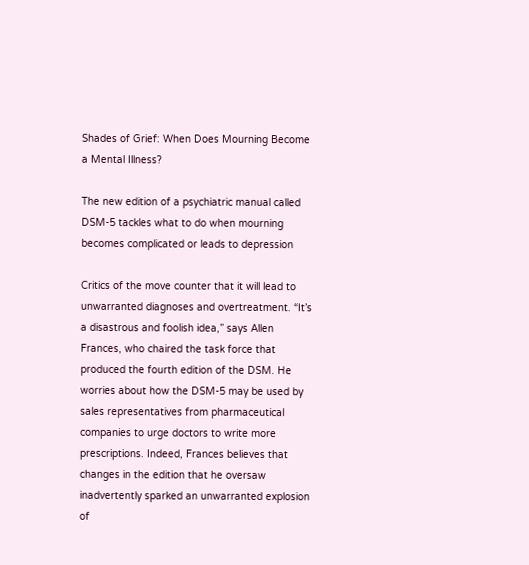Shades of Grief: When Does Mourning Become a Mental Illness?

The new edition of a psychiatric manual called DSM-5 tackles what to do when mourning becomes complicated or leads to depression

Critics of the move counter that it will lead to unwarranted diagnoses and overtreatment. “It’s a disastrous and foolish idea,” says Allen Frances, who chaired the task force that produced the fourth edition of the DSM. He worries about how the DSM-5 may be used by sales representatives from pharmaceutical companies to urge doctors to write more prescriptions. Indeed, Frances believes that changes in the edition that he oversaw inadvertently sparked an unwarranted explosion of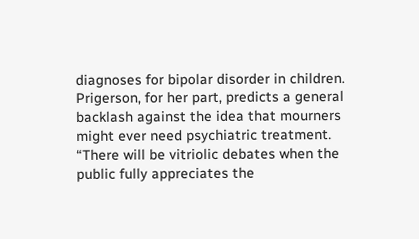diagnoses for bipolar disorder in children. Prigerson, for her part, predicts a general backlash against the idea that mourners might ever need psychiatric treatment. “There will be vitriolic debates when the public fully appreciates the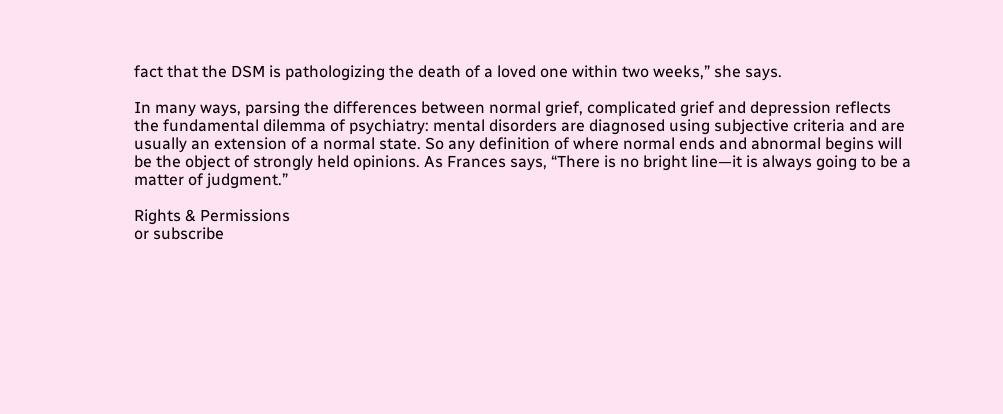fact that the DSM is pathologizing the death of a loved one within two weeks,” she says.

In many ways, parsing the differences between normal grief, complicated grief and depression reflects the fundamental dilemma of psychiatry: mental disorders are diagnosed using subjective criteria and are usually an extension of a normal state. So any definition of where normal ends and abnormal begins will be the object of strongly held opinions. As Frances says, “There is no bright line—it is always going to be a matter of judgment.”

Rights & Permissions
or subscribe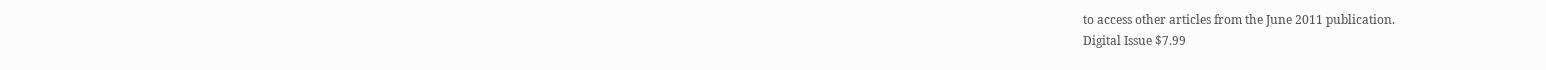to access other articles from the June 2011 publication.
Digital Issue $7.99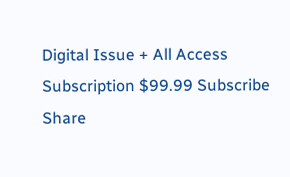Digital Issue + All Access Subscription $99.99 Subscribe
Share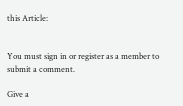this Article:


You must sign in or register as a member to submit a comment.

Give a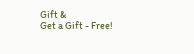Gift &
Get a Gift - Free!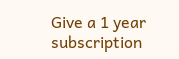Give a 1 year subscription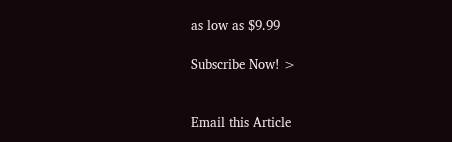as low as $9.99

Subscribe Now! >


Email this Article